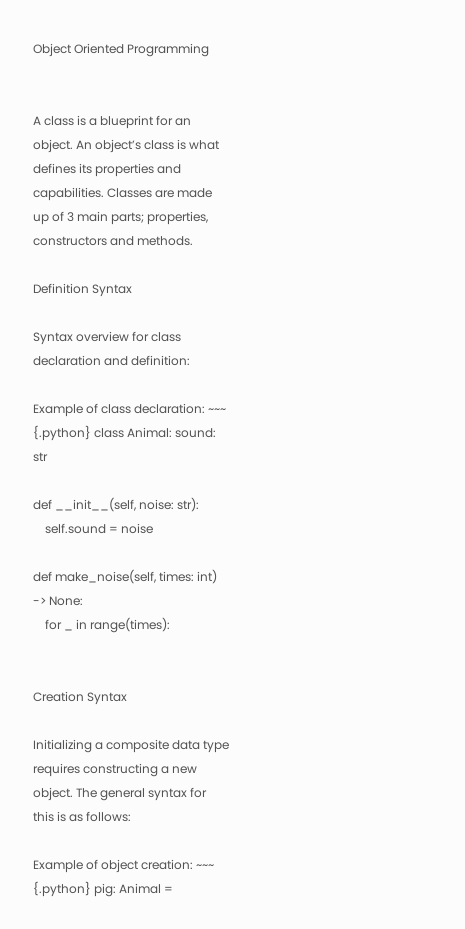Object Oriented Programming


A class is a blueprint for an object. An object’s class is what defines its properties and capabilities. Classes are made up of 3 main parts; properties, constructors and methods.

Definition Syntax

Syntax overview for class declaration and definition:

Example of class declaration: ~~~ {.python} class Animal: sound: str

def __init__(self, noise: str):
    self.sound = noise

def make_noise(self, times: int) -> None:
    for _ in range(times):


Creation Syntax

Initializing a composite data type requires constructing a new object. The general syntax for this is as follows:

Example of object creation: ~~~ {.python} pig: Animal =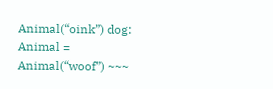Animal(“oink”) dog: Animal = Animal(“woof”) ~~~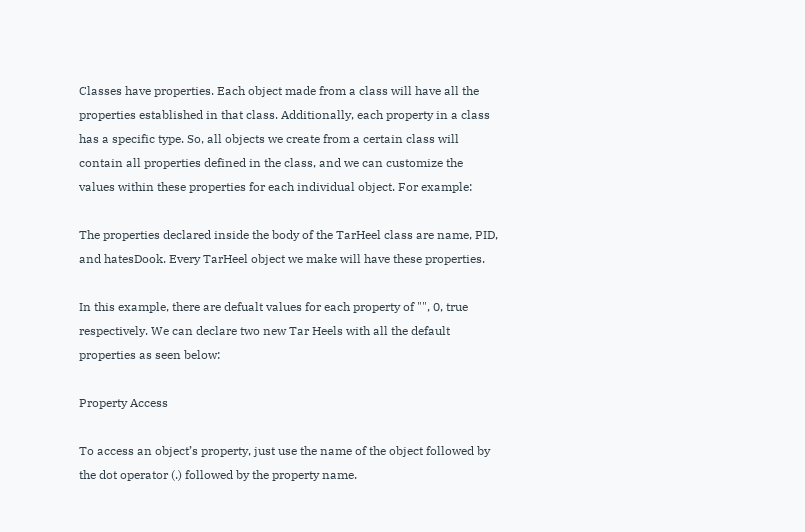Classes have properties. Each object made from a class will have all the properties established in that class. Additionally, each property in a class has a specific type. So, all objects we create from a certain class will contain all properties defined in the class, and we can customize the values within these properties for each individual object. For example:

The properties declared inside the body of the TarHeel class are name, PID, and hatesDook. Every TarHeel object we make will have these properties.

In this example, there are defualt values for each property of "", 0, true respectively. We can declare two new Tar Heels with all the default properties as seen below:

Property Access

To access an object’s property, just use the name of the object followed by the dot operator (.) followed by the property name.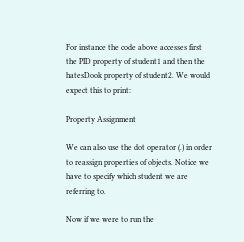For instance the code above accesses first the PID property of student1 and then the hatesDook property of student2. We would expect this to print:

Property Assignment

We can also use the dot operator (.) in order to reassign properties of objects. Notice we have to specify which student we are referring to.

Now if we were to run the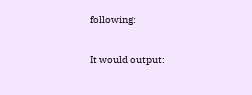following:

It would output: